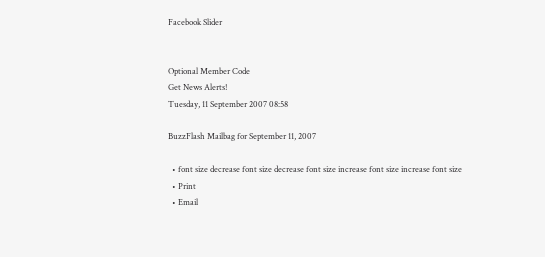Facebook Slider


Optional Member Code
Get News Alerts!
Tuesday, 11 September 2007 08:58

BuzzFlash Mailbag for September 11, 2007

  • font size decrease font size decrease font size increase font size increase font size
  • Print
  • Email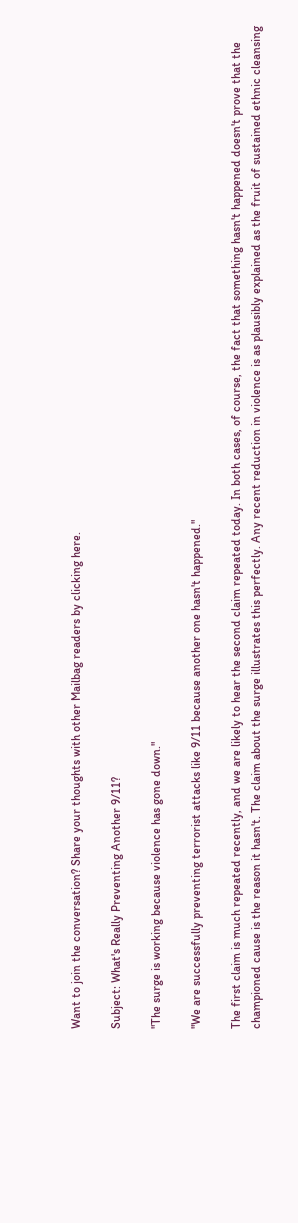Want to join the conversation? Share your thoughts with other Mailbag readers by clicking here.

Subject: What's Really Preventing Another 9/11?

"The surge is working because violence has gone down."

"We are successfully preventing terrorist attacks like 9/11 because another one hasn't happened."

The first claim is much repeated recently, and we are likely to hear the second claim repeated today. In both cases, of course, the fact that something hasn't happened doesn't prove that the championed cause is the reason it hasn't. The claim about the surge illustrates this perfectly. Any recent reduction in violence is as plausibly explained as the fruit of sustained ethnic cleansing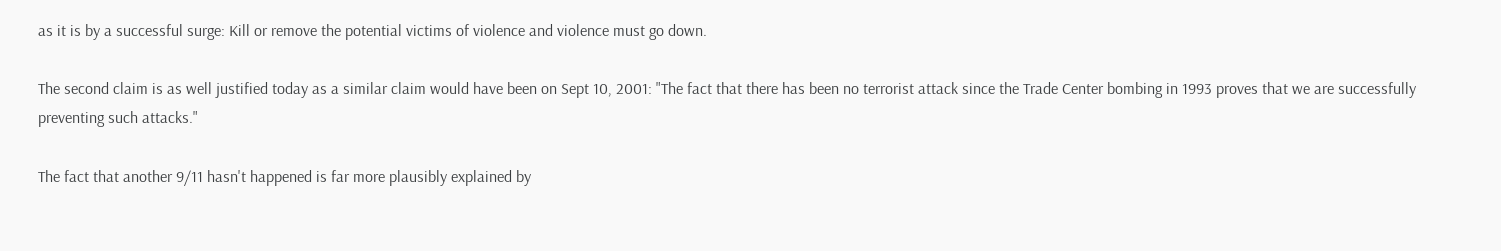as it is by a successful surge: Kill or remove the potential victims of violence and violence must go down.

The second claim is as well justified today as a similar claim would have been on Sept 10, 2001: "The fact that there has been no terrorist attack since the Trade Center bombing in 1993 proves that we are successfully preventing such attacks."

The fact that another 9/11 hasn't happened is far more plausibly explained by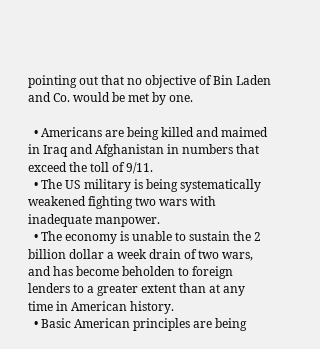pointing out that no objective of Bin Laden and Co. would be met by one.

  • Americans are being killed and maimed in Iraq and Afghanistan in numbers that exceed the toll of 9/11.
  • The US military is being systematically weakened fighting two wars with inadequate manpower.
  • The economy is unable to sustain the 2 billion dollar a week drain of two wars, and has become beholden to foreign lenders to a greater extent than at any time in American history.
  • Basic American principles are being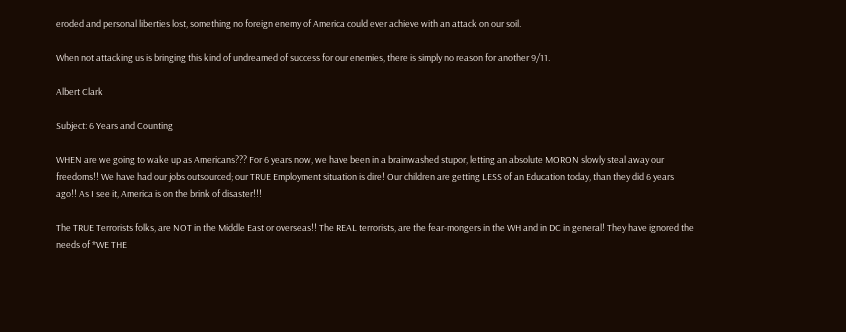eroded and personal liberties lost, something no foreign enemy of America could ever achieve with an attack on our soil.

When not attacking us is bringing this kind of undreamed of success for our enemies, there is simply no reason for another 9/11.

Albert Clark

Subject: 6 Years and Counting

WHEN are we going to wake up as Americans??? For 6 years now, we have been in a brainwashed stupor, letting an absolute MORON slowly steal away our freedoms!! We have had our jobs outsourced; our TRUE Employment situation is dire! Our children are getting LESS of an Education today, than they did 6 years ago!! As I see it, America is on the brink of disaster!!!

The TRUE Terrorists folks, are NOT in the Middle East or overseas!! The REAL terrorists, are the fear-mongers in the WH and in DC in general! They have ignored the needs of *WE THE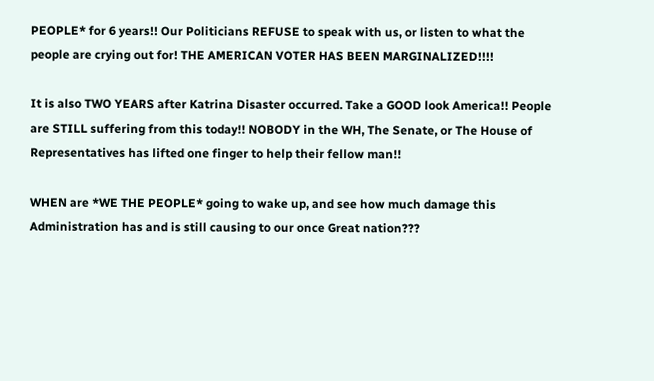PEOPLE* for 6 years!! Our Politicians REFUSE to speak with us, or listen to what the people are crying out for! THE AMERICAN VOTER HAS BEEN MARGINALIZED!!!!

It is also TWO YEARS after Katrina Disaster occurred. Take a GOOD look America!! People are STILL suffering from this today!! NOBODY in the WH, The Senate, or The House of Representatives has lifted one finger to help their fellow man!!

WHEN are *WE THE PEOPLE* going to wake up, and see how much damage this Administration has and is still causing to our once Great nation???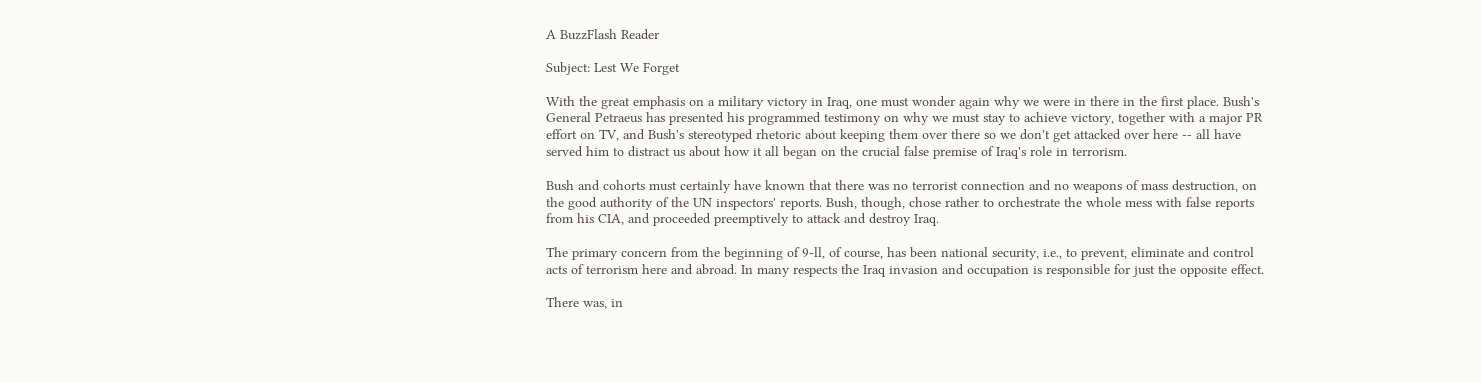A BuzzFlash Reader

Subject: Lest We Forget

With the great emphasis on a military victory in Iraq, one must wonder again why we were in there in the first place. Bush's General Petraeus has presented his programmed testimony on why we must stay to achieve victory, together with a major PR effort on TV, and Bush's stereotyped rhetoric about keeping them over there so we don't get attacked over here -- all have served him to distract us about how it all began on the crucial false premise of Iraq's role in terrorism.

Bush and cohorts must certainly have known that there was no terrorist connection and no weapons of mass destruction, on the good authority of the UN inspectors' reports. Bush, though, chose rather to orchestrate the whole mess with false reports from his CIA, and proceeded preemptively to attack and destroy Iraq.

The primary concern from the beginning of 9-ll, of course, has been national security, i.e., to prevent, eliminate and control acts of terrorism here and abroad. In many respects the Iraq invasion and occupation is responsible for just the opposite effect.

There was, in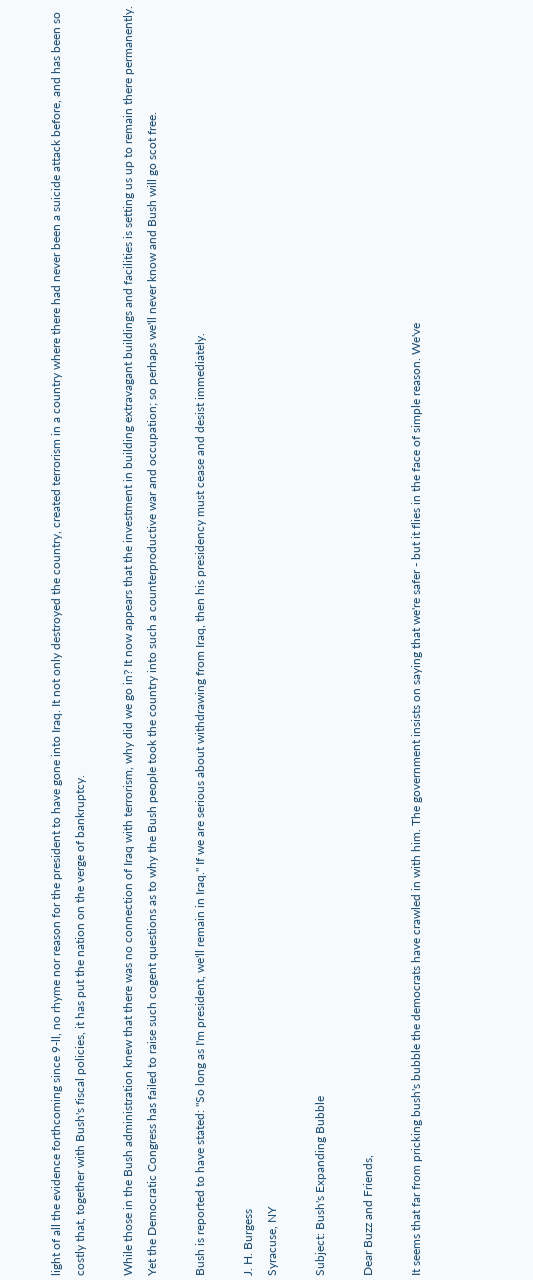light of all the evidence forthcoming since 9-ll, no rhyme nor reason for the president to have gone into Iraq. It not only destroyed the country, created terrorism in a country where there had never been a suicide attack before, and has been so costly that, together with Bush's fiscal policies, it has put the nation on the verge of bankruptcy.

While those in the Bush administration knew that there was no connection of Iraq with terrorism, why did we go in? It now appears that the investment in building extravagant buildings and facilities is setting us up to remain there permanently. Yet the Democratic Congress has failed to raise such cogent questions as to why the Bush people took the country into such a counterproductive war and occupation; so perhaps we'll never know and Bush will go scot free.

Bush is reported to have stated: "So long as I'm president, we'll remain in Iraq." If we are serious about withdrawing from Iraq, then his presidency must cease and desist immediately.

J. H. Burgess
Syracuse, NY

Subject: Bush's Expanding Bubble

Dear Buzz and Friends,

It seems that far from pricking bush's bubble the democrats have crawled in with him. The government insists on saying that we're safer - but it flies in the face of simple reason. We've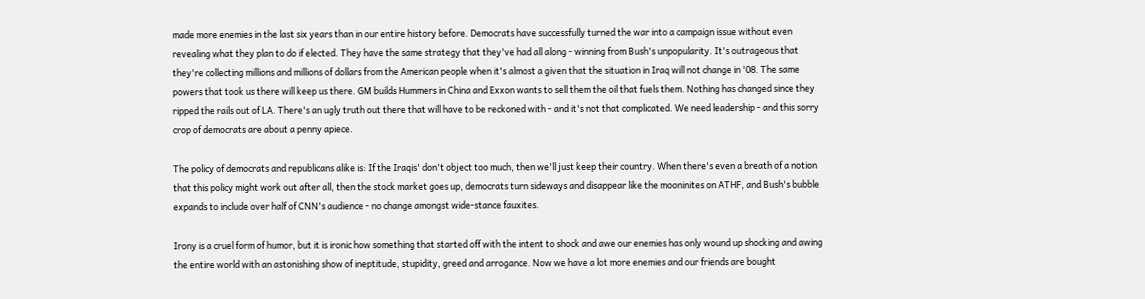made more enemies in the last six years than in our entire history before. Democrats have successfully turned the war into a campaign issue without even revealing what they plan to do if elected. They have the same strategy that they've had all along - winning from Bush's unpopularity. It's outrageous that they're collecting millions and millions of dollars from the American people when it's almost a given that the situation in Iraq will not change in '08. The same powers that took us there will keep us there. GM builds Hummers in China and Exxon wants to sell them the oil that fuels them. Nothing has changed since they ripped the rails out of LA. There's an ugly truth out there that will have to be reckoned with - and it's not that complicated. We need leadership - and this sorry crop of democrats are about a penny apiece.

The policy of democrats and republicans alike is: If the Iraqis' don't object too much, then we'll just keep their country. When there's even a breath of a notion that this policy might work out after all, then the stock market goes up, democrats turn sideways and disappear like the mooninites on ATHF, and Bush's bubble expands to include over half of CNN's audience - no change amongst wide-stance fauxites.

Irony is a cruel form of humor, but it is ironic how something that started off with the intent to shock and awe our enemies has only wound up shocking and awing the entire world with an astonishing show of ineptitude, stupidity, greed and arrogance. Now we have a lot more enemies and our friends are bought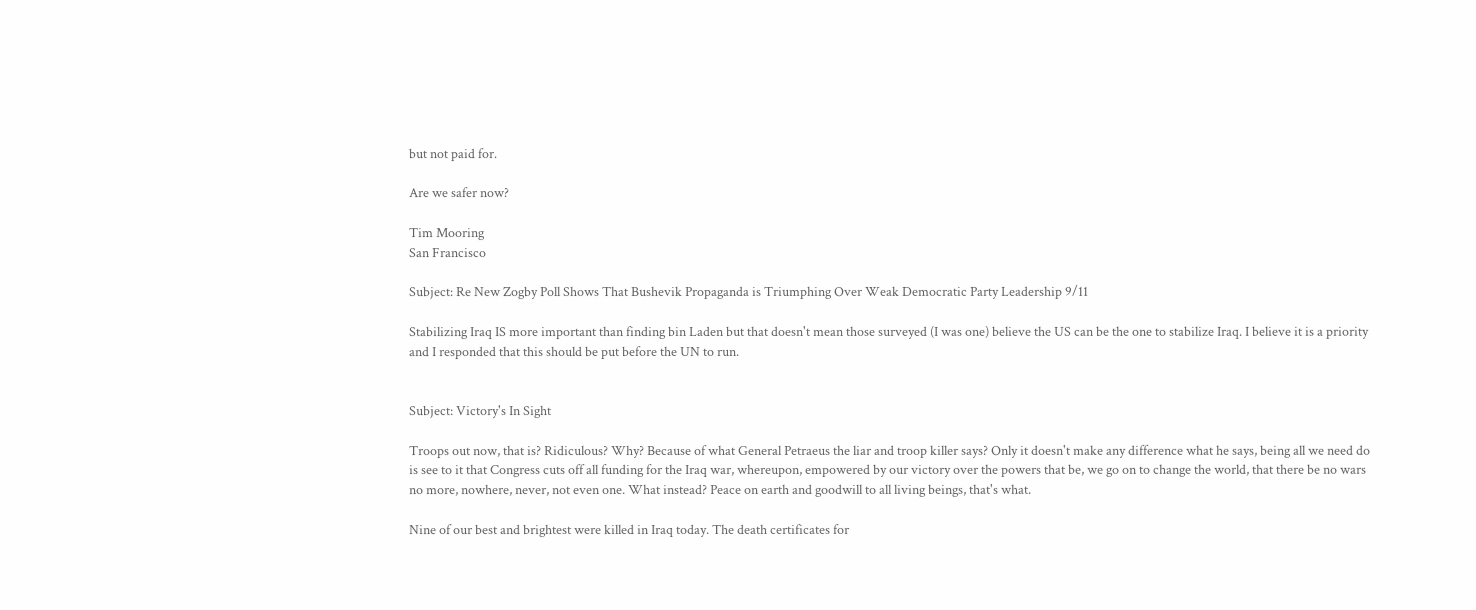but not paid for.

Are we safer now?

Tim Mooring
San Francisco

Subject: Re New Zogby Poll Shows That Bushevik Propaganda is Triumphing Over Weak Democratic Party Leadership 9/11

Stabilizing Iraq IS more important than finding bin Laden but that doesn't mean those surveyed (I was one) believe the US can be the one to stabilize Iraq. I believe it is a priority and I responded that this should be put before the UN to run.


Subject: Victory's In Sight

Troops out now, that is? Ridiculous? Why? Because of what General Petraeus the liar and troop killer says? Only it doesn't make any difference what he says, being all we need do is see to it that Congress cuts off all funding for the Iraq war, whereupon, empowered by our victory over the powers that be, we go on to change the world, that there be no wars no more, nowhere, never, not even one. What instead? Peace on earth and goodwill to all living beings, that's what.

Nine of our best and brightest were killed in Iraq today. The death certificates for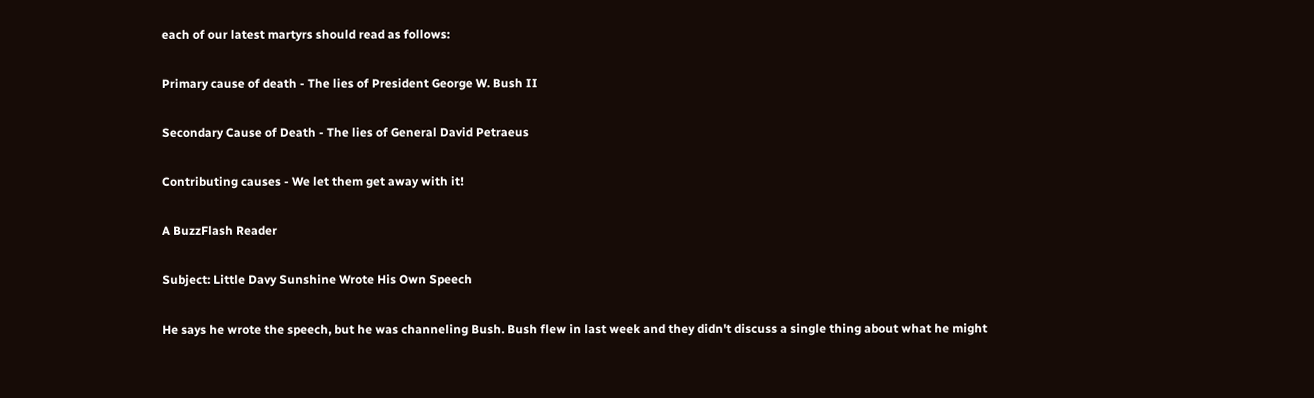each of our latest martyrs should read as follows:

Primary cause of death - The lies of President George W. Bush II

Secondary Cause of Death - The lies of General David Petraeus

Contributing causes - We let them get away with it!

A BuzzFlash Reader

Subject: Little Davy Sunshine Wrote His Own Speech

He says he wrote the speech, but he was channeling Bush. Bush flew in last week and they didn't discuss a single thing about what he might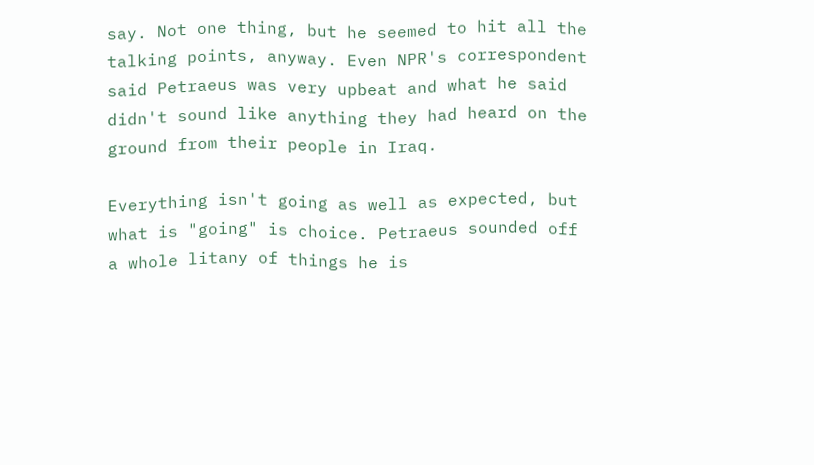say. Not one thing, but he seemed to hit all the talking points, anyway. Even NPR's correspondent said Petraeus was very upbeat and what he said didn't sound like anything they had heard on the ground from their people in Iraq.

Everything isn't going as well as expected, but what is "going" is choice. Petraeus sounded off a whole litany of things he is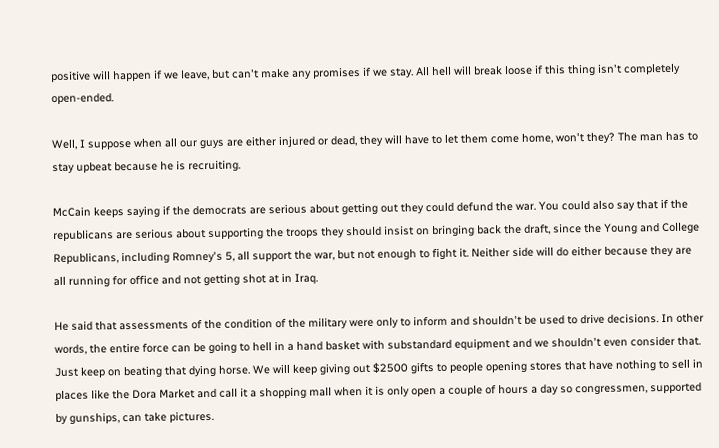positive will happen if we leave, but can't make any promises if we stay. All hell will break loose if this thing isn't completely open-ended.

Well, I suppose when all our guys are either injured or dead, they will have to let them come home, won't they? The man has to stay upbeat because he is recruiting.

McCain keeps saying if the democrats are serious about getting out they could defund the war. You could also say that if the republicans are serious about supporting the troops they should insist on bringing back the draft, since the Young and College Republicans, including Romney's 5, all support the war, but not enough to fight it. Neither side will do either because they are all running for office and not getting shot at in Iraq.

He said that assessments of the condition of the military were only to inform and shouldn't be used to drive decisions. In other words, the entire force can be going to hell in a hand basket with substandard equipment and we shouldn't even consider that. Just keep on beating that dying horse. We will keep giving out $2500 gifts to people opening stores that have nothing to sell in places like the Dora Market and call it a shopping mall when it is only open a couple of hours a day so congressmen, supported by gunships, can take pictures.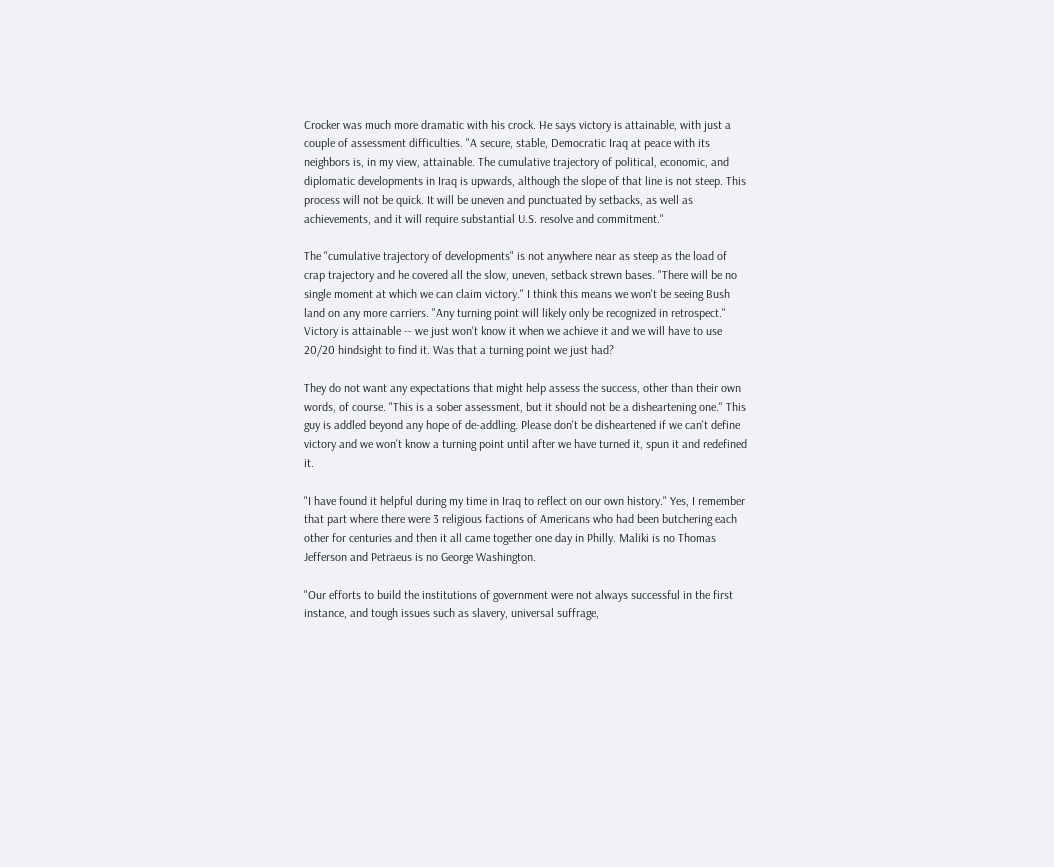Crocker was much more dramatic with his crock. He says victory is attainable, with just a couple of assessment difficulties. "A secure, stable, Democratic Iraq at peace with its neighbors is, in my view, attainable. The cumulative trajectory of political, economic, and diplomatic developments in Iraq is upwards, although the slope of that line is not steep. This process will not be quick. It will be uneven and punctuated by setbacks, as well as achievements, and it will require substantial U.S. resolve and commitment."

The "cumulative trajectory of developments" is not anywhere near as steep as the load of crap trajectory and he covered all the slow, uneven, setback strewn bases. "There will be no single moment at which we can claim victory." I think this means we won't be seeing Bush land on any more carriers. "Any turning point will likely only be recognized in retrospect." Victory is attainable -- we just won't know it when we achieve it and we will have to use 20/20 hindsight to find it. Was that a turning point we just had?

They do not want any expectations that might help assess the success, other than their own words, of course. "This is a sober assessment, but it should not be a disheartening one." This guy is addled beyond any hope of de-addling. Please don't be disheartened if we can't define victory and we won't know a turning point until after we have turned it, spun it and redefined it.

"I have found it helpful during my time in Iraq to reflect on our own history." Yes, I remember that part where there were 3 religious factions of Americans who had been butchering each other for centuries and then it all came together one day in Philly. Maliki is no Thomas Jefferson and Petraeus is no George Washington.

"Our efforts to build the institutions of government were not always successful in the first instance, and tough issues such as slavery, universal suffrage,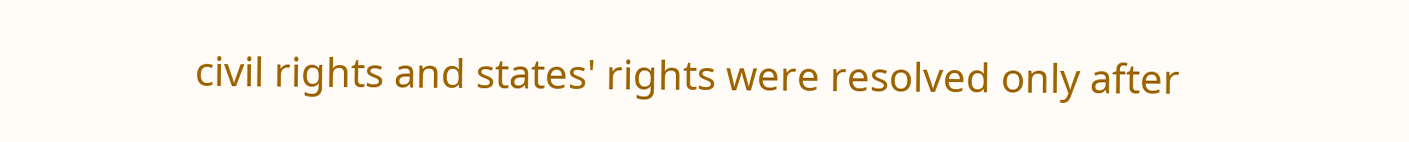civil rights and states' rights were resolved only after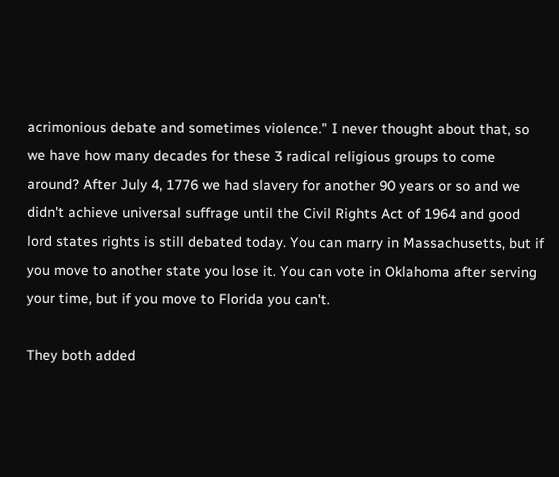acrimonious debate and sometimes violence." I never thought about that, so we have how many decades for these 3 radical religious groups to come around? After July 4, 1776 we had slavery for another 90 years or so and we didn't achieve universal suffrage until the Civil Rights Act of 1964 and good lord states rights is still debated today. You can marry in Massachusetts, but if you move to another state you lose it. You can vote in Oklahoma after serving your time, but if you move to Florida you can't.

They both added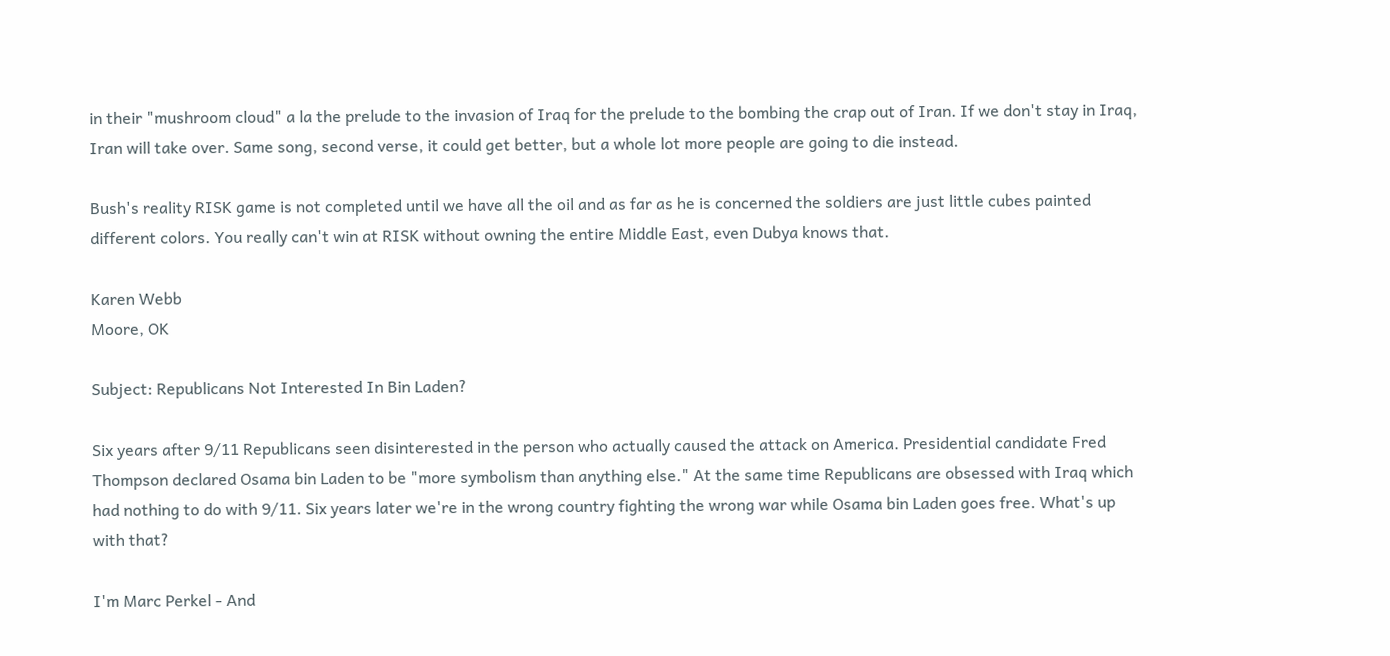in their "mushroom cloud" a la the prelude to the invasion of Iraq for the prelude to the bombing the crap out of Iran. If we don't stay in Iraq, Iran will take over. Same song, second verse, it could get better, but a whole lot more people are going to die instead.

Bush's reality RISK game is not completed until we have all the oil and as far as he is concerned the soldiers are just little cubes painted different colors. You really can't win at RISK without owning the entire Middle East, even Dubya knows that.

Karen Webb
Moore, OK

Subject: Republicans Not Interested In Bin Laden?

Six years after 9/11 Republicans seen disinterested in the person who actually caused the attack on America. Presidential candidate Fred Thompson declared Osama bin Laden to be "more symbolism than anything else." At the same time Republicans are obsessed with Iraq which had nothing to do with 9/11. Six years later we're in the wrong country fighting the wrong war while Osama bin Laden goes free. What's up with that?

I'm Marc Perkel - And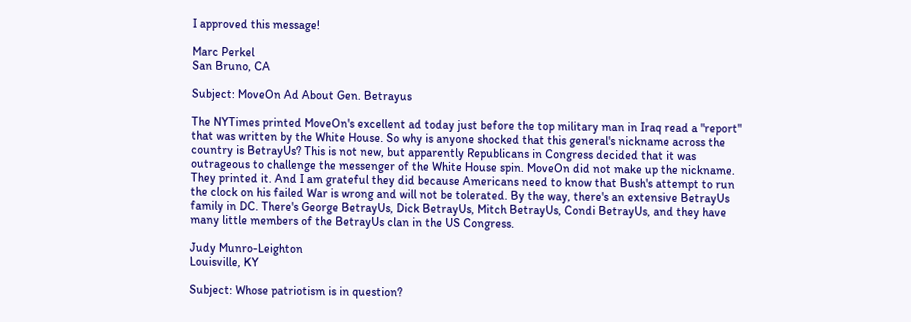I approved this message!

Marc Perkel
San Bruno, CA

Subject: MoveOn Ad About Gen. Betrayus

The NYTimes printed MoveOn's excellent ad today just before the top military man in Iraq read a "report" that was written by the White House. So why is anyone shocked that this general's nickname across the country is BetrayUs? This is not new, but apparently Republicans in Congress decided that it was outrageous to challenge the messenger of the White House spin. MoveOn did not make up the nickname. They printed it. And I am grateful they did because Americans need to know that Bush's attempt to run the clock on his failed War is wrong and will not be tolerated. By the way, there's an extensive BetrayUs family in DC. There's George BetrayUs, Dick BetrayUs, Mitch BetrayUs, Condi BetrayUs, and they have many little members of the BetrayUs clan in the US Congress.

Judy Munro-Leighton
Louisville, KY

Subject: Whose patriotism is in question?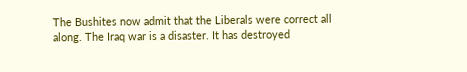The Bushites now admit that the Liberals were correct all along. The Iraq war is a disaster. It has destroyed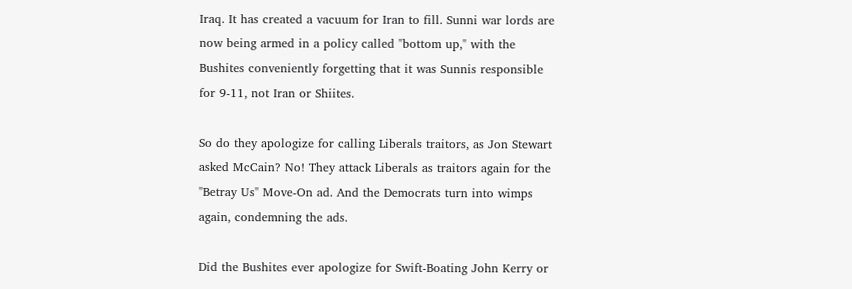Iraq. It has created a vacuum for Iran to fill. Sunni war lords are now being armed in a policy called "bottom up," with the Bushites conveniently forgetting that it was Sunnis responsible for 9-11, not Iran or Shiites.

So do they apologize for calling Liberals traitors, as Jon Stewart asked McCain? No! They attack Liberals as traitors again for the "Betray Us" Move-On ad. And the Democrats turn into wimps again, condemning the ads.

Did the Bushites ever apologize for Swift-Boating John Kerry or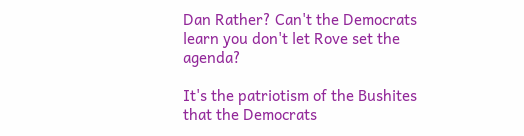Dan Rather? Can't the Democrats learn you don't let Rove set the agenda?

It's the patriotism of the Bushites that the Democrats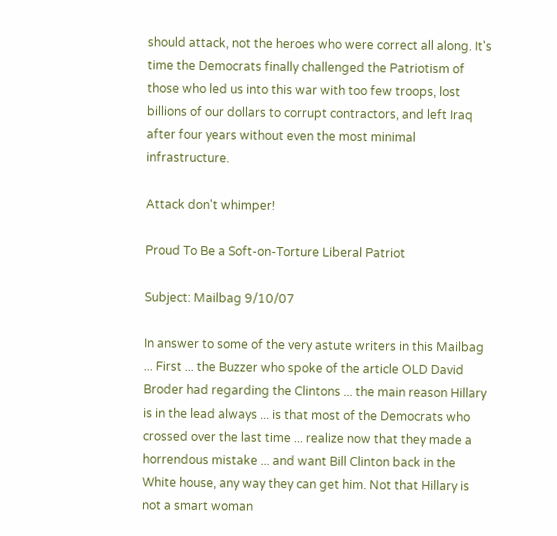should attack, not the heroes who were correct all along. It's time the Democrats finally challenged the Patriotism of those who led us into this war with too few troops, lost billions of our dollars to corrupt contractors, and left Iraq after four years without even the most minimal infrastructure.

Attack don't whimper!

Proud To Be a Soft-on-Torture Liberal Patriot

Subject: Mailbag 9/10/07

In answer to some of the very astute writers in this Mailbag ... First ... the Buzzer who spoke of the article OLD David Broder had regarding the Clintons ... the main reason Hillary is in the lead always ... is that most of the Democrats who crossed over the last time ... realize now that they made a horrendous mistake ... and want Bill Clinton back in the White house, any way they can get him. Not that Hillary is not a smart woman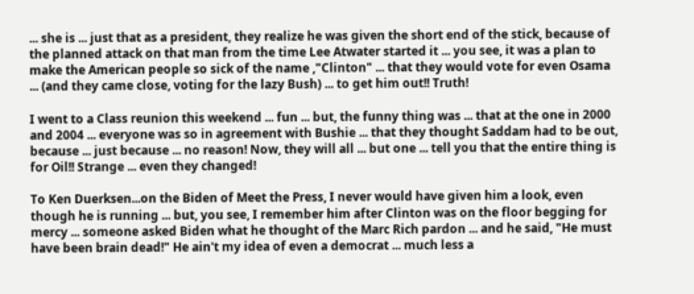... she is ... just that as a president, they realize he was given the short end of the stick, because of the planned attack on that man from the time Lee Atwater started it ... you see, it was a plan to make the American people so sick of the name ,"Clinton" ... that they would vote for even Osama ... (and they came close, voting for the lazy Bush) ... to get him out!! Truth!

I went to a Class reunion this weekend ... fun ... but, the funny thing was ... that at the one in 2000 and 2004 ... everyone was so in agreement with Bushie ... that they thought Saddam had to be out, because ... just because ... no reason! Now, they will all ... but one ... tell you that the entire thing is for Oil!! Strange ... even they changed!

To Ken Duerksen...on the Biden of Meet the Press, I never would have given him a look, even though he is running ... but, you see, I remember him after Clinton was on the floor begging for mercy ... someone asked Biden what he thought of the Marc Rich pardon ... and he said, "He must have been brain dead!" He ain't my idea of even a democrat ... much less a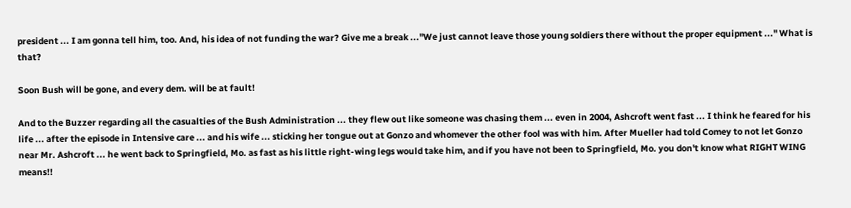president ... I am gonna tell him, too. And, his idea of not funding the war? Give me a break ..."We just cannot leave those young soldiers there without the proper equipment ..." What is that?

Soon Bush will be gone, and every dem. will be at fault!

And to the Buzzer regarding all the casualties of the Bush Administration ... they flew out like someone was chasing them ... even in 2004, Ashcroft went fast ... I think he feared for his life ... after the episode in Intensive care ... and his wife ... sticking her tongue out at Gonzo and whomever the other fool was with him. After Mueller had told Comey to not let Gonzo near Mr. Ashcroft ... he went back to Springfield, Mo. as fast as his little right-wing legs would take him, and if you have not been to Springfield, Mo. you don't know what RIGHT WING means!!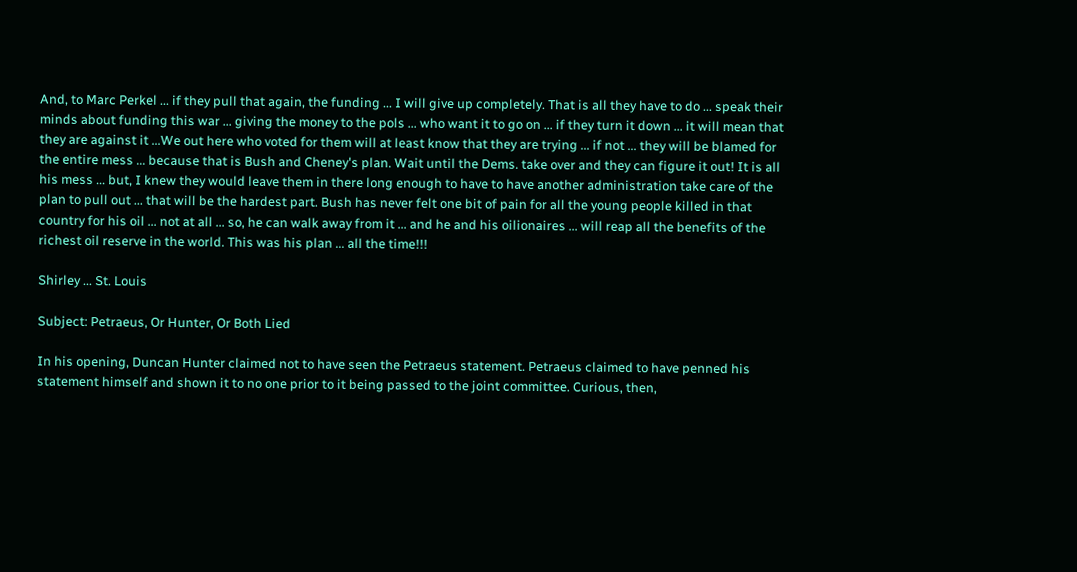And, to Marc Perkel ... if they pull that again, the funding ... I will give up completely. That is all they have to do ... speak their minds about funding this war ... giving the money to the pols ... who want it to go on ... if they turn it down ... it will mean that they are against it ...We out here who voted for them will at least know that they are trying ... if not ... they will be blamed for the entire mess ... because that is Bush and Cheney's plan. Wait until the Dems. take over and they can figure it out! It is all his mess ... but, I knew they would leave them in there long enough to have to have another administration take care of the plan to pull out ... that will be the hardest part. Bush has never felt one bit of pain for all the young people killed in that country for his oil ... not at all ... so, he can walk away from it ... and he and his oilionaires ... will reap all the benefits of the richest oil reserve in the world. This was his plan ... all the time!!!

Shirley ... St. Louis

Subject: Petraeus, Or Hunter, Or Both Lied

In his opening, Duncan Hunter claimed not to have seen the Petraeus statement. Petraeus claimed to have penned his statement himself and shown it to no one prior to it being passed to the joint committee. Curious, then,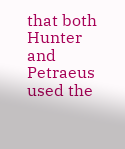that both Hunter and Petraeus used the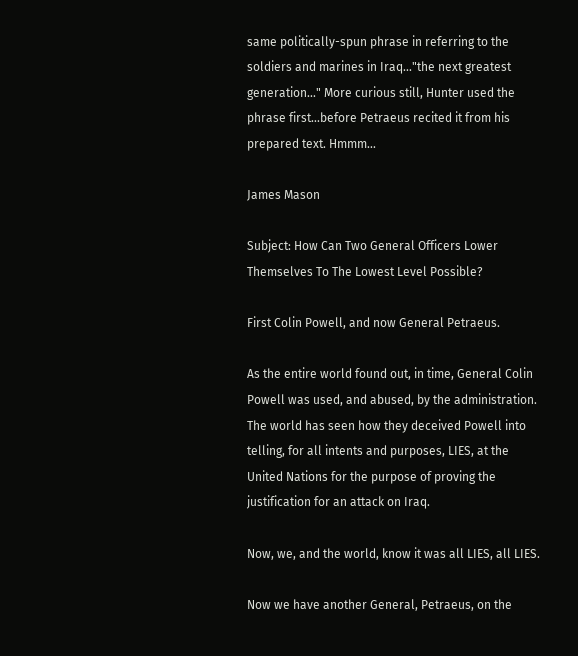same politically-spun phrase in referring to the soldiers and marines in Iraq..."the next greatest generation..." More curious still, Hunter used the phrase first...before Petraeus recited it from his prepared text. Hmmm...

James Mason

Subject: How Can Two General Officers Lower Themselves To The Lowest Level Possible?

First Colin Powell, and now General Petraeus.

As the entire world found out, in time, General Colin Powell was used, and abused, by the administration. The world has seen how they deceived Powell into telling, for all intents and purposes, LIES, at the United Nations for the purpose of proving the justification for an attack on Iraq.

Now, we, and the world, know it was all LIES, all LIES.

Now we have another General, Petraeus, on the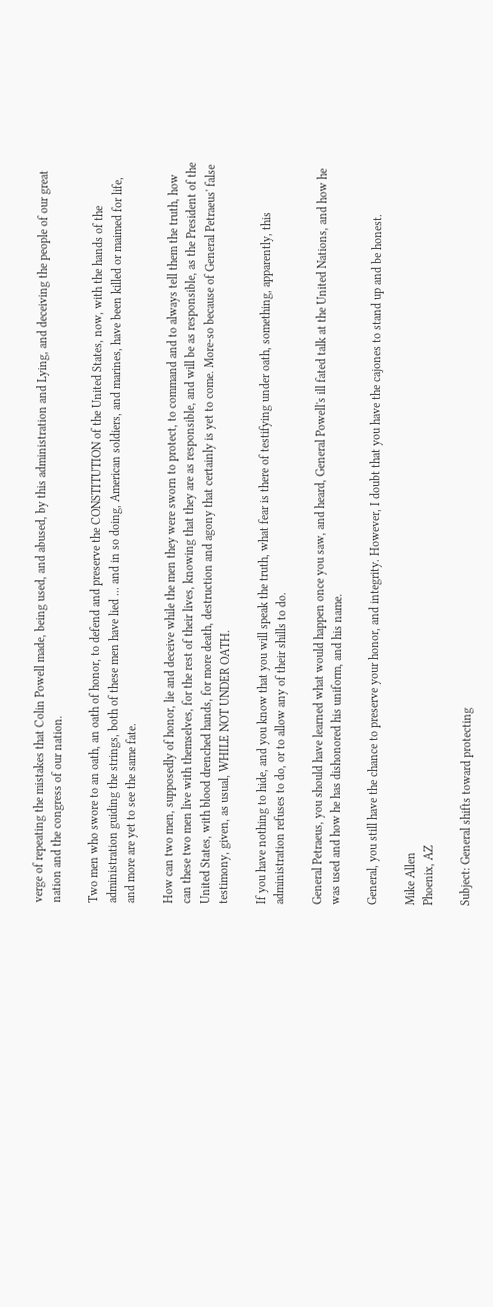verge of repeating the mistakes that Colin Powell made, being used, and abused, by this administration and Lying, and deceiving the people of our great nation and the congress of our nation.

Two men who swore to an oath, an oath of honor, to defend and preserve the CONSTITUTION of the United States, now, with the hands of the administration guiding the strings, both of these men have lied ... and in so doing, American soldiers, and marines, have been killed or maimed for life, and more are yet to see the same fate.

How can two men, supposedly of honor, lie and deceive while the men they were sworn to protect, to command and to always tell them the truth, how can these two men live with themselves, for the rest of their lives, knowing that they are as responsible, and will be as responsible, as the President of the United States, with blood drenched hands, for more death, destruction and agony that certainly is yet to come. More-so because of General Petraeus' false testimony, given, as usual, WHILE NOT UNDER OATH.

If you have nothing to hide, and you know that you will speak the truth, what fear is there of testifying under oath, something, apparently, this administration refuses to do, or to allow any of their shills to do.

General Petraeus, you should have learned what would happen once you saw, and heard, General Powell's ill fated talk at the United Nations, and how he was used and how he has dishonored his uniform, and his name.

General, you still have the chance to preserve your honor, and integrity. However, I doubt that you have the cajones to stand up and be honest.

Mike Allen
Phoenix, AZ

Subject: General shifts toward protecting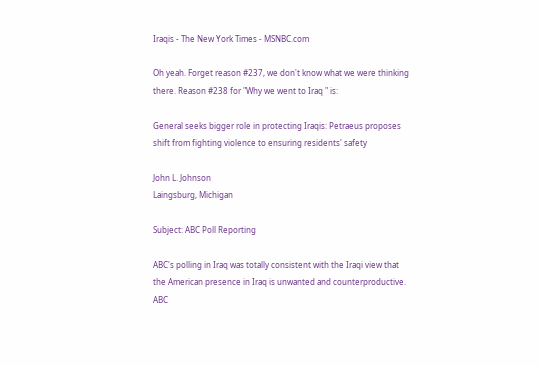Iraqis - The New York Times - MSNBC.com

Oh yeah. Forget reason #237, we don't know what we were thinking there. Reason #238 for "Why we went to Iraq " is:

General seeks bigger role in protecting Iraqis: Petraeus proposes shift from fighting violence to ensuring residents' safety

John L. Johnson
Laingsburg, Michigan

Subject: ABC Poll Reporting

ABC's polling in Iraq was totally consistent with the Iraqi view that the American presence in Iraq is unwanted and counterproductive. ABC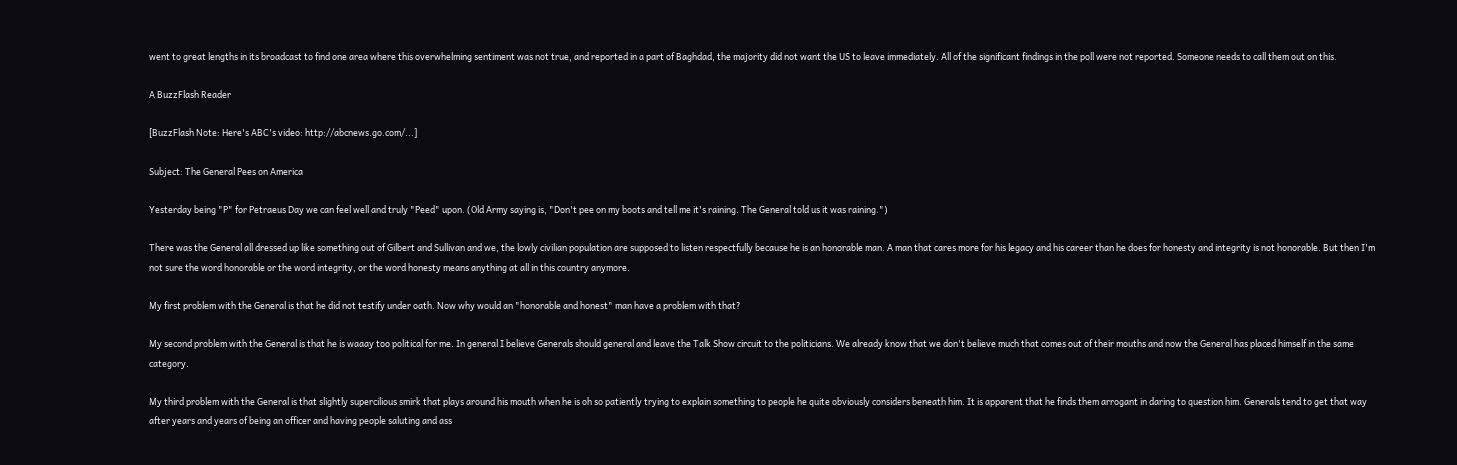went to great lengths in its broadcast to find one area where this overwhelming sentiment was not true, and reported in a part of Baghdad, the majority did not want the US to leave immediately. All of the significant findings in the poll were not reported. Someone needs to call them out on this.

A BuzzFlash Reader

[BuzzFlash Note: Here's ABC's video: http://abcnews.go.com/...]

Subject: The General Pees on America

Yesterday being "P" for Petraeus Day we can feel well and truly "Peed" upon. (Old Army saying is, "Don't pee on my boots and tell me it's raining. The General told us it was raining.")

There was the General all dressed up like something out of Gilbert and Sullivan and we, the lowly civilian population are supposed to listen respectfully because he is an honorable man. A man that cares more for his legacy and his career than he does for honesty and integrity is not honorable. But then I'm not sure the word honorable or the word integrity, or the word honesty means anything at all in this country anymore.

My first problem with the General is that he did not testify under oath. Now why would an "honorable and honest" man have a problem with that?

My second problem with the General is that he is waaay too political for me. In general I believe Generals should general and leave the Talk Show circuit to the politicians. We already know that we don't believe much that comes out of their mouths and now the General has placed himself in the same category.

My third problem with the General is that slightly supercilious smirk that plays around his mouth when he is oh so patiently trying to explain something to people he quite obviously considers beneath him. It is apparent that he finds them arrogant in daring to question him. Generals tend to get that way after years and years of being an officer and having people saluting and ass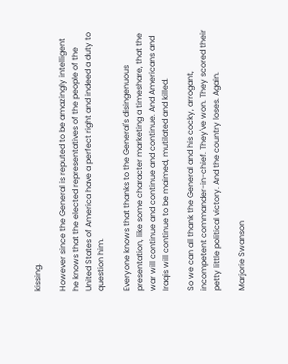kissing.

However since the General is reputed to be amazingly intelligent he knows that the elected representatives of the people of the United States of America have a perfect right and indeed a duty to question him.

Everyone knows that thanks to the General's disingenuous presentation, like some character marketing a timeshare, that the war will continue and continue and continue. And Americans and Iraqis will continue to be maimed, mutilated and killed.

So we can all thank the General and his cocky, arrogant, incompetent commander-in-chief. They've won. They scored their petty little political victory. And the country loses. Again.

Marjorie Swanson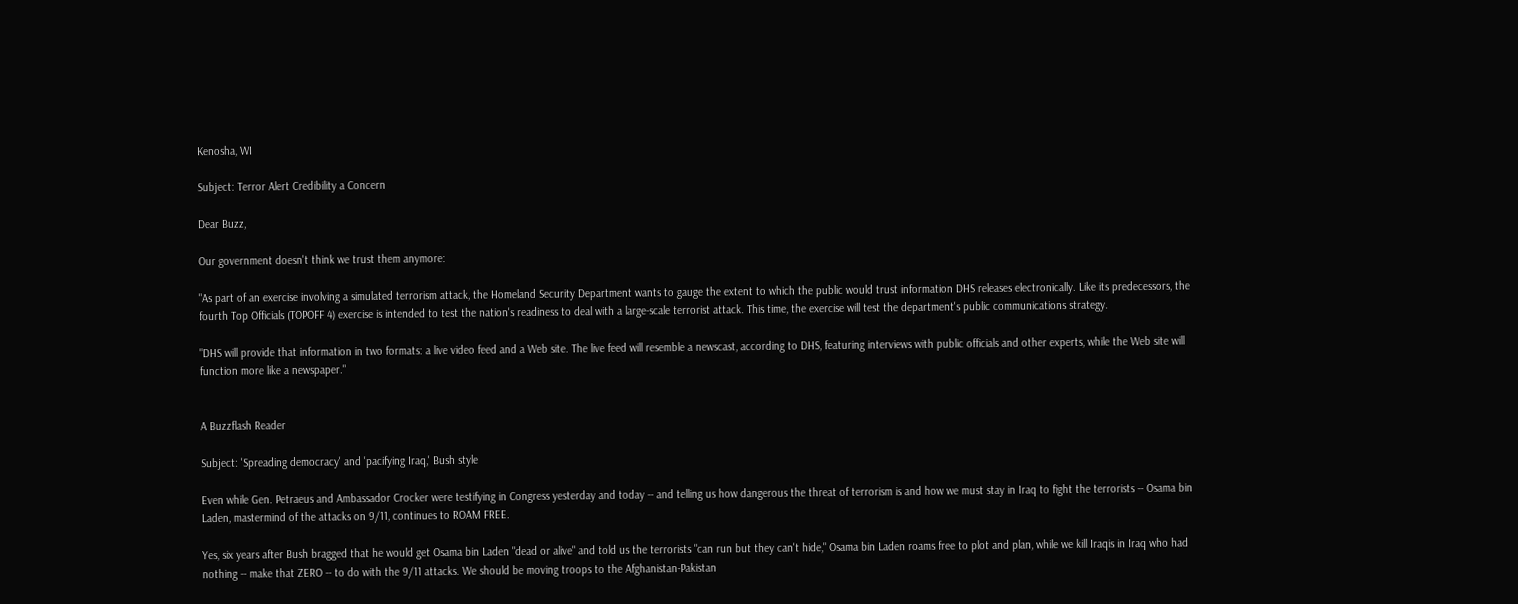Kenosha, WI

Subject: Terror Alert Credibility a Concern

Dear Buzz,

Our government doesn't think we trust them anymore:

"As part of an exercise involving a simulated terrorism attack, the Homeland Security Department wants to gauge the extent to which the public would trust information DHS releases electronically. Like its predecessors, the fourth Top Officials (TOPOFF 4) exercise is intended to test the nation's readiness to deal with a large-scale terrorist attack. This time, the exercise will test the department's public communications strategy.

"DHS will provide that information in two formats: a live video feed and a Web site. The live feed will resemble a newscast, according to DHS, featuring interviews with public officials and other experts, while the Web site will function more like a newspaper."


A Buzzflash Reader

Subject: 'Spreading democracy' and 'pacifying Iraq,' Bush style

Even while Gen. Petraeus and Ambassador Crocker were testifying in Congress yesterday and today -- and telling us how dangerous the threat of terrorism is and how we must stay in Iraq to fight the terrorists -- Osama bin Laden, mastermind of the attacks on 9/11, continues to ROAM FREE.

Yes, six years after Bush bragged that he would get Osama bin Laden "dead or alive" and told us the terrorists "can run but they can't hide," Osama bin Laden roams free to plot and plan, while we kill Iraqis in Iraq who had nothing -- make that ZERO -- to do with the 9/11 attacks. We should be moving troops to the Afghanistan-Pakistan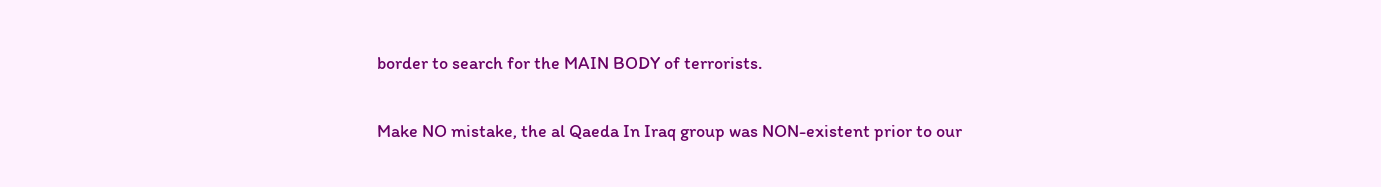border to search for the MAIN BODY of terrorists.

Make NO mistake, the al Qaeda In Iraq group was NON-existent prior to our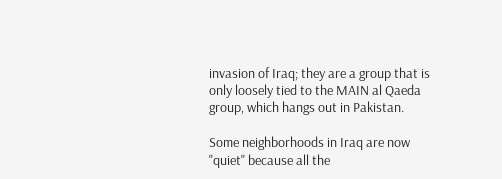invasion of Iraq; they are a group that is only loosely tied to the MAIN al Qaeda group, which hangs out in Pakistan.

Some neighborhoods in Iraq are now "quiet" because all the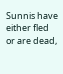Sunnis have either fled or are dead,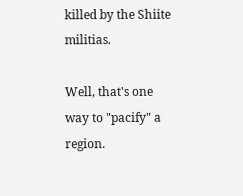killed by the Shiite militias.

Well, that's one way to "pacify" a region.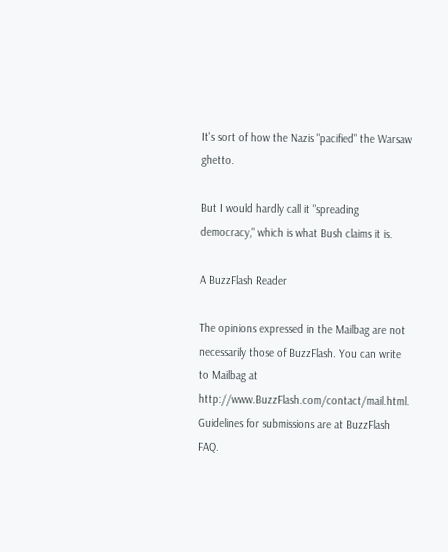It's sort of how the Nazis "pacified" the Warsaw ghetto.

But I would hardly call it "spreading democracy," which is what Bush claims it is.

A BuzzFlash Reader

The opinions expressed in the Mailbag are not necessarily those of BuzzFlash. You can write to Mailbag at http://www.BuzzFlash.com/contact/mail.html. Guidelines for submissions are at BuzzFlash FAQ.